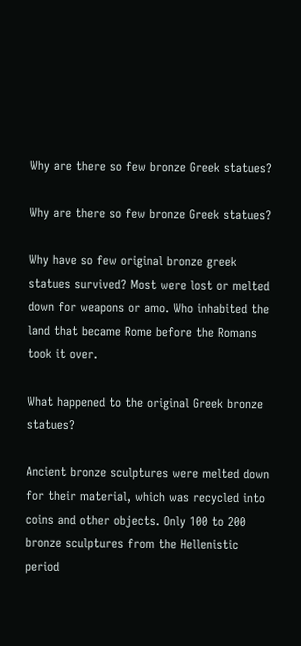Why are there so few bronze Greek statues?

Why are there so few bronze Greek statues?

Why have so few original bronze greek statues survived? Most were lost or melted down for weapons or amo. Who inhabited the land that became Rome before the Romans took it over.

What happened to the original Greek bronze statues?

Ancient bronze sculptures were melted down for their material, which was recycled into coins and other objects. Only 100 to 200 bronze sculptures from the Hellenistic period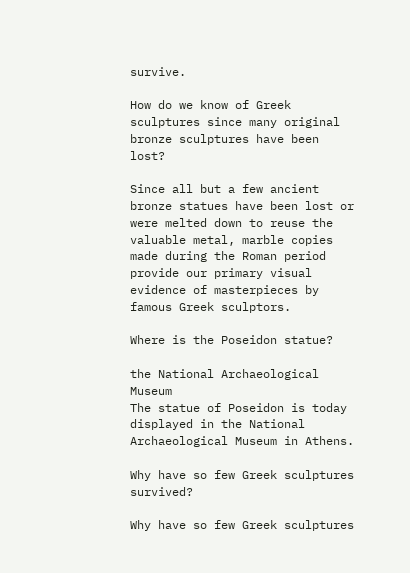survive.

How do we know of Greek sculptures since many original bronze sculptures have been lost?

Since all but a few ancient bronze statues have been lost or were melted down to reuse the valuable metal, marble copies made during the Roman period provide our primary visual evidence of masterpieces by famous Greek sculptors.

Where is the Poseidon statue?

the National Archaeological Museum
The statue of Poseidon is today displayed in the National Archaeological Museum in Athens.

Why have so few Greek sculptures survived?

Why have so few Greek sculptures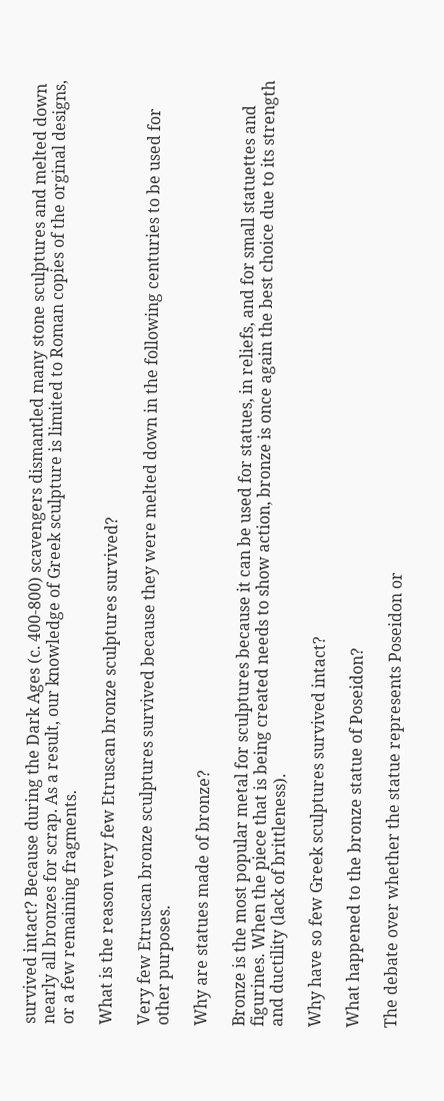survived intact? Because during the Dark Ages (c. 400-800) scavengers dismantled many stone sculptures and melted down nearly all bronzes for scrap. As a result, our knowledge of Greek sculpture is limited to Roman copies of the orginal designs, or a few remaining fragments.

What is the reason very few Etruscan bronze sculptures survived?

Very few Etruscan bronze sculptures survived because they were melted down in the following centuries to be used for other purposes.

Why are statues made of bronze?

Bronze is the most popular metal for sculptures because it can be used for statues, in reliefs, and for small statuettes and figurines. When the piece that is being created needs to show action, bronze is once again the best choice due to its strength and ductility (lack of brittleness).

Why have so few Greek sculptures survived intact?

What happened to the bronze statue of Poseidon?

The debate over whether the statue represents Poseidon or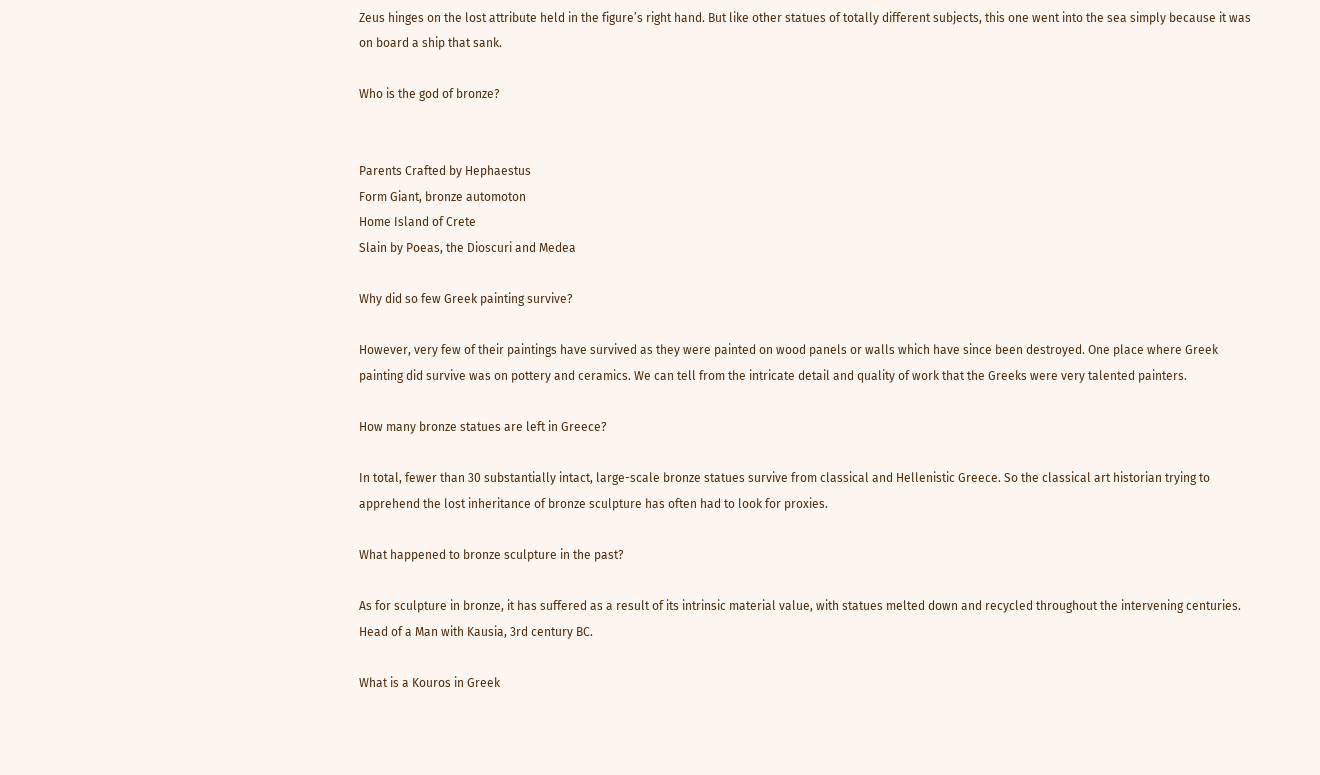Zeus hinges on the lost attribute held in the figure’s right hand. But like other statues of totally different subjects, this one went into the sea simply because it was on board a ship that sank.

Who is the god of bronze?


Parents Crafted by Hephaestus
Form Giant, bronze automoton
Home Island of Crete
Slain by Poeas, the Dioscuri and Medea

Why did so few Greek painting survive?

However, very few of their paintings have survived as they were painted on wood panels or walls which have since been destroyed. One place where Greek painting did survive was on pottery and ceramics. We can tell from the intricate detail and quality of work that the Greeks were very talented painters.

How many bronze statues are left in Greece?

In total, fewer than 30 substantially intact, large-scale bronze statues survive from classical and Hellenistic Greece. So the classical art historian trying to apprehend the lost inheritance of bronze sculpture has often had to look for proxies.

What happened to bronze sculpture in the past?

As for sculpture in bronze, it has suffered as a result of its intrinsic material value, with statues melted down and recycled throughout the intervening centuries. Head of a Man with Kausia, 3rd century BC.

What is a Kouros in Greek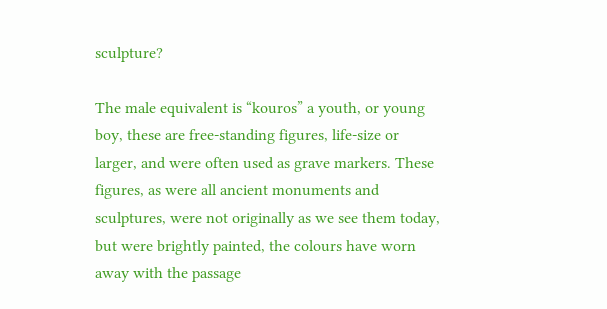sculpture?

The male equivalent is “kouros” a youth, or young boy, these are free-standing figures, life-size or larger, and were often used as grave markers. These figures, as were all ancient monuments and sculptures, were not originally as we see them today, but were brightly painted, the colours have worn away with the passage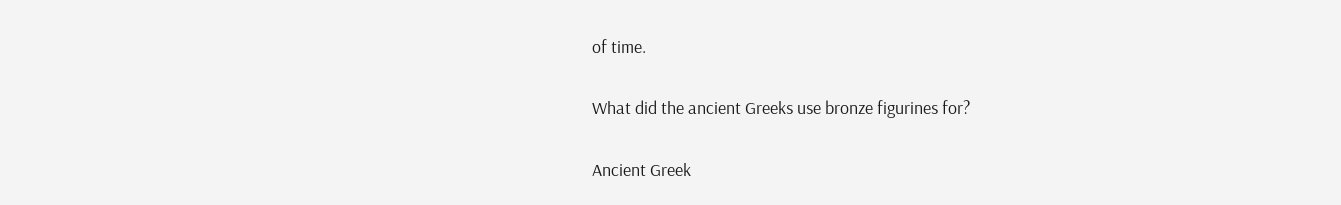of time.

What did the ancient Greeks use bronze figurines for?

Ancient Greek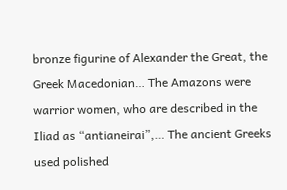bronze figurine of Alexander the Great, the Greek Macedonian… The Amazons were warrior women, who are described in the Iliad as “antianeirai”,… The ancient Greeks used polished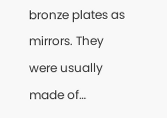bronze plates as mirrors. They were usually made of…